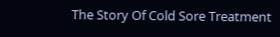The Story Of Cold Sore Treatment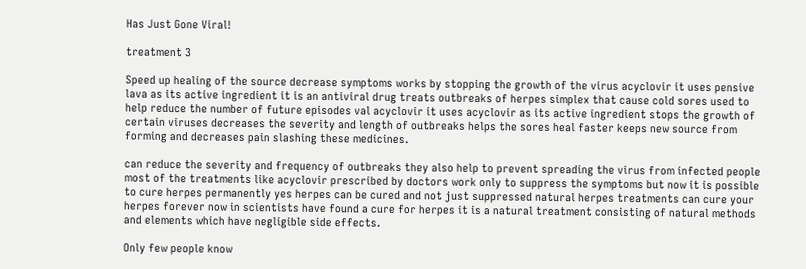Has Just Gone Viral!

treatment 3

Speed up healing of the source decrease symptoms works by stopping the growth of the virus acyclovir it uses pensive lava as its active ingredient it is an antiviral drug treats outbreaks of herpes simplex that cause cold sores used to help reduce the number of future episodes val acyclovir it uses acyclovir as its active ingredient stops the growth of certain viruses decreases the severity and length of outbreaks helps the sores heal faster keeps new source from forming and decreases pain slashing these medicines.

can reduce the severity and frequency of outbreaks they also help to prevent spreading the virus from infected people most of the treatments like acyclovir prescribed by doctors work only to suppress the symptoms but now it is possible to cure herpes permanently yes herpes can be cured and not just suppressed natural herpes treatments can cure your herpes forever now in scientists have found a cure for herpes it is a natural treatment consisting of natural methods and elements which have negligible side effects.

Only few people know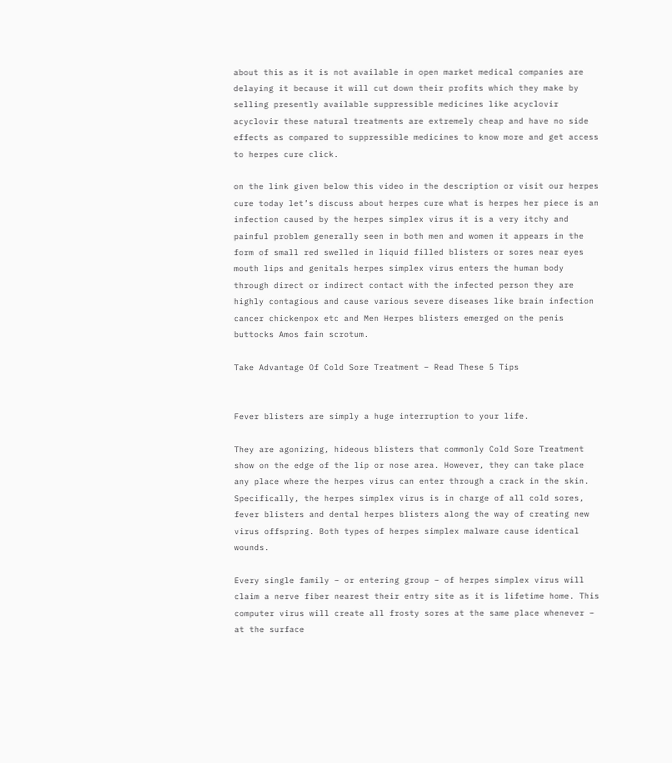about this as it is not available in open market medical companies are delaying it because it will cut down their profits which they make by selling presently available suppressible medicines like acyclovir acyclovir these natural treatments are extremely cheap and have no side effects as compared to suppressible medicines to know more and get access to herpes cure click.

on the link given below this video in the description or visit our herpes cure today let’s discuss about herpes cure what is herpes her piece is an infection caused by the herpes simplex virus it is a very itchy and painful problem generally seen in both men and women it appears in the form of small red swelled in liquid filled blisters or sores near eyes mouth lips and genitals herpes simplex virus enters the human body through direct or indirect contact with the infected person they are highly contagious and cause various severe diseases like brain infection cancer chickenpox etc and Men Herpes blisters emerged on the penis buttocks Amos fain scrotum.

Take Advantage Of Cold Sore Treatment – Read These 5 Tips


Fever blisters are simply a huge interruption to your life.

They are agonizing, hideous blisters that commonly Cold Sore Treatment show on the edge of the lip or nose area. However, they can take place any place where the herpes virus can enter through a crack in the skin. Specifically, the herpes simplex virus is in charge of all cold sores, fever blisters and dental herpes blisters along the way of creating new virus offspring. Both types of herpes simplex malware cause identical wounds.

Every single family – or entering group – of herpes simplex virus will claim a nerve fiber nearest their entry site as it is lifetime home. This computer virus will create all frosty sores at the same place whenever – at the surface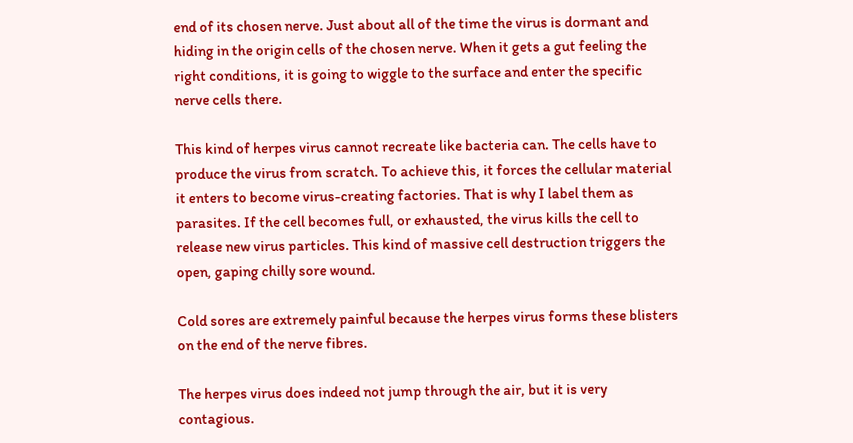end of its chosen nerve. Just about all of the time the virus is dormant and hiding in the origin cells of the chosen nerve. When it gets a gut feeling the right conditions, it is going to wiggle to the surface and enter the specific nerve cells there.

This kind of herpes virus cannot recreate like bacteria can. The cells have to produce the virus from scratch. To achieve this, it forces the cellular material it enters to become virus-creating factories. That is why I label them as parasites. If the cell becomes full, or exhausted, the virus kills the cell to release new virus particles. This kind of massive cell destruction triggers the open, gaping chilly sore wound.

Cold sores are extremely painful because the herpes virus forms these blisters on the end of the nerve fibres.

The herpes virus does indeed not jump through the air, but it is very contagious.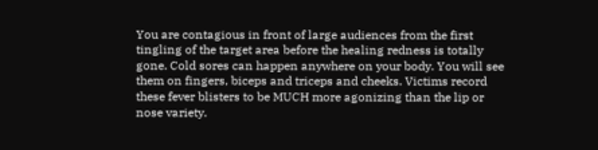You are contagious in front of large audiences from the first tingling of the target area before the healing redness is totally gone. Cold sores can happen anywhere on your body. You will see them on fingers, biceps and triceps and cheeks. Victims record these fever blisters to be MUCH more agonizing than the lip or nose variety.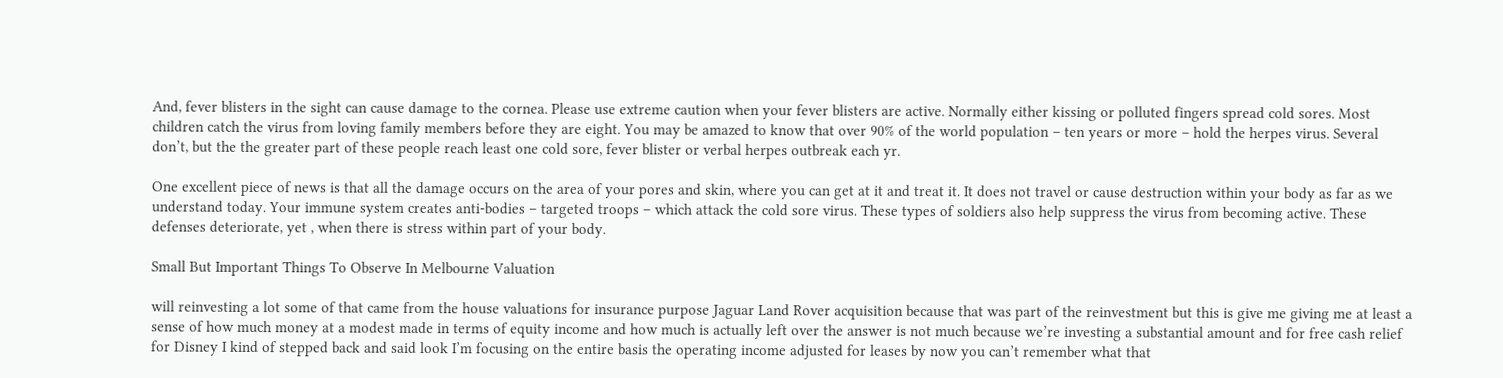And, fever blisters in the sight can cause damage to the cornea. Please use extreme caution when your fever blisters are active. Normally either kissing or polluted fingers spread cold sores. Most children catch the virus from loving family members before they are eight. You may be amazed to know that over 90% of the world population – ten years or more – hold the herpes virus. Several don’t, but the the greater part of these people reach least one cold sore, fever blister or verbal herpes outbreak each yr.

One excellent piece of news is that all the damage occurs on the area of your pores and skin, where you can get at it and treat it. It does not travel or cause destruction within your body as far as we understand today. Your immune system creates anti-bodies – targeted troops – which attack the cold sore virus. These types of soldiers also help suppress the virus from becoming active. These defenses deteriorate, yet , when there is stress within part of your body.

Small But Important Things To Observe In Melbourne Valuation

will reinvesting a lot some of that came from the house valuations for insurance purpose Jaguar Land Rover acquisition because that was part of the reinvestment but this is give me giving me at least a sense of how much money at a modest made in terms of equity income and how much is actually left over the answer is not much because we’re investing a substantial amount and for free cash relief for Disney I kind of stepped back and said look I’m focusing on the entire basis the operating income adjusted for leases by now you can’t remember what that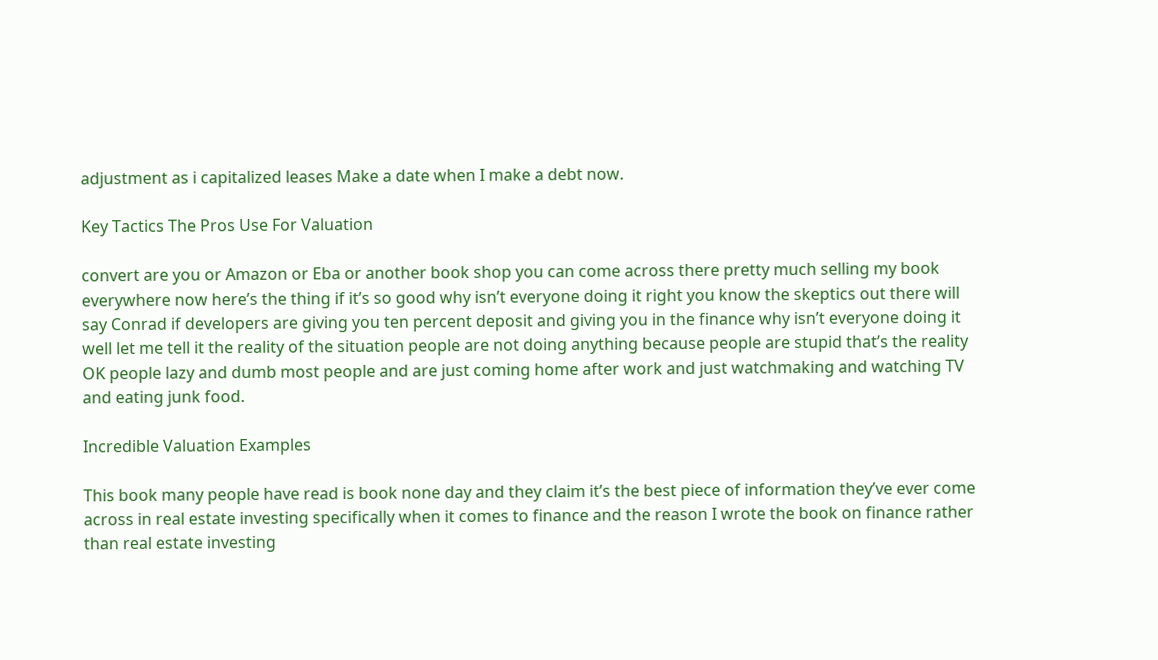adjustment as i capitalized leases Make a date when I make a debt now.

Key Tactics The Pros Use For Valuation

convert are you or Amazon or Eba or another book shop you can come across there pretty much selling my book everywhere now here’s the thing if it’s so good why isn’t everyone doing it right you know the skeptics out there will say Conrad if developers are giving you ten percent deposit and giving you in the finance why isn’t everyone doing it well let me tell it the reality of the situation people are not doing anything because people are stupid that’s the reality OK people lazy and dumb most people and are just coming home after work and just watchmaking and watching TV and eating junk food.

Incredible Valuation Examples

This book many people have read is book none day and they claim it’s the best piece of information they’ve ever come across in real estate investing specifically when it comes to finance and the reason I wrote the book on finance rather than real estate investing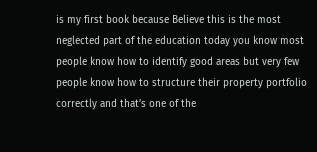is my first book because Believe this is the most neglected part of the education today you know most people know how to identify good areas but very few people know how to structure their property portfolio correctly and that’s one of the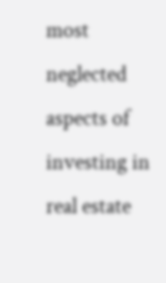most neglected aspects of investing in real estate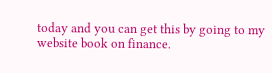today and you can get this by going to my website book on finance.